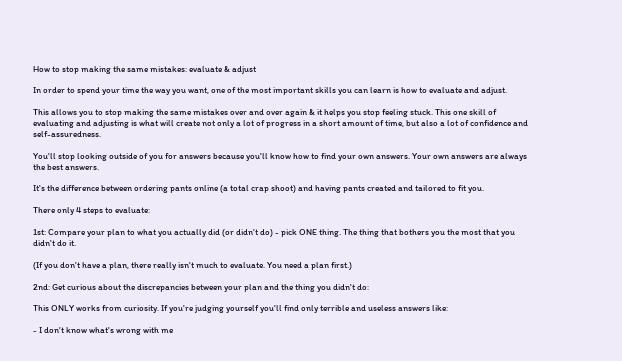How to stop making the same mistakes: evaluate & adjust

In order to spend your time the way you want, one of the most important skills you can learn is how to evaluate and adjust.

This allows you to stop making the same mistakes over and over again & it helps you stop feeling stuck. This one skill of evaluating and adjusting is what will create not only a lot of progress in a short amount of time, but also a lot of confidence and self-assuredness.

You'll stop looking outside of you for answers because you'll know how to find your own answers. Your own answers are always the best answers.

It's the difference between ordering pants online (a total crap shoot) and having pants created and tailored to fit you.

There only 4 steps to evaluate:

1st: Compare your plan to what you actually did (or didn't do) - pick ONE thing. The thing that bothers you the most that you didn't do it.

(If you don't have a plan, there really isn't much to evaluate. You need a plan first.)

2nd: Get curious about the discrepancies between your plan and the thing you didn't do:

This ONLY works from curiosity. If you're judging yourself you'll find only terrible and useless answers like:

- I don't know what's wrong with me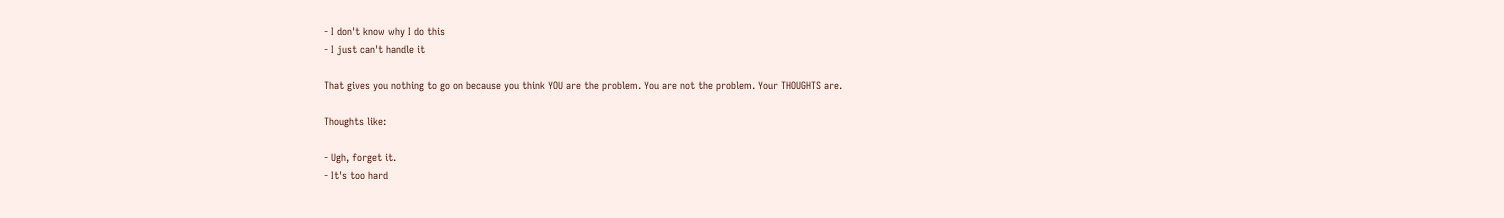- I don't know why I do this
- I just can't handle it

That gives you nothing to go on because you think YOU are the problem. You are not the problem. Your THOUGHTS are.

Thoughts like:

- Ugh, forget it.
- It's too hard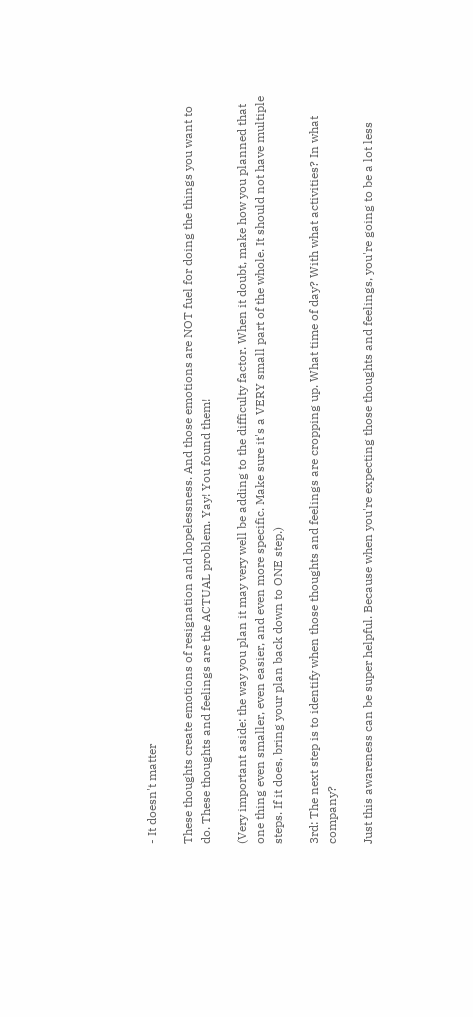- It doesn't matter

These thoughts create emotions of resignation and hopelessness. And those emotions are NOT fuel for doing the things you want to do. These thoughts and feelings are the ACTUAL problem. Yay! You found them!

(Very important aside: the way you plan it may very well be adding to the difficulty factor. When it doubt, make how you planned that one thing even smaller, even easier, and even more specific. Make sure it's a VERY small part of the whole. It should not have multiple steps. If it does, bring your plan back down to ONE step.)

3rd: The next step is to identify when those thoughts and feelings are cropping up. What time of day? With what activities? In what company?

Just this awareness can be super helpful. Because when you're expecting those thoughts and feelings, you're going to be a lot less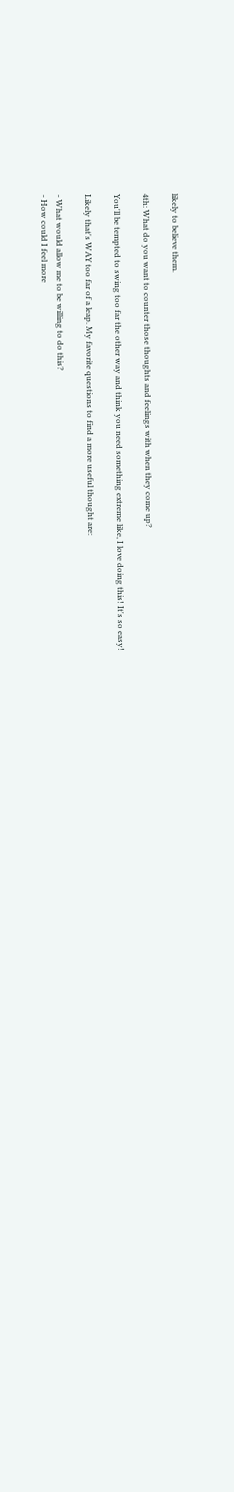likely to believe them.

4th: What do you want to counter those thoughts and feelings with when they come up?

You'll be tempted to swing too far the other way and think you need something extreme like, I love doing this! It's so easy!

Likely that's WAY too far of a leap. My favorite questions to find a more useful thought are:

- What would allow me to be willing to do this?
- How could I feel more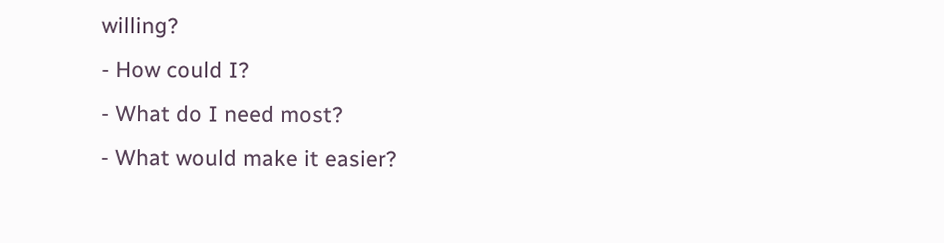willing?
- How could I?
- What do I need most?
- What would make it easier?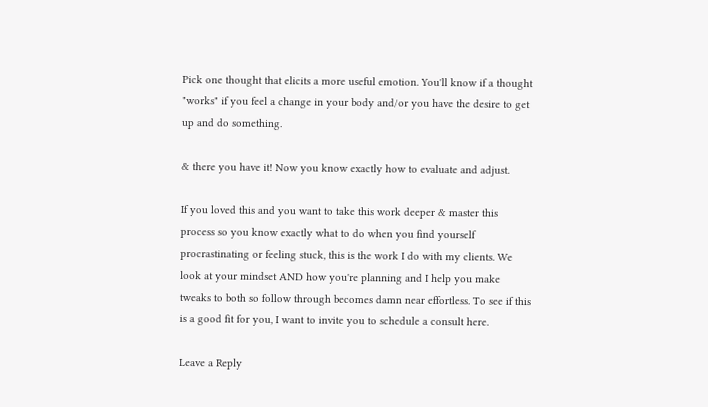Pick one thought that elicits a more useful emotion. You'll know if a thought "works" if you feel a change in your body and/or you have the desire to get up and do something.

& there you have it! Now you know exactly how to evaluate and adjust.

If you loved this and you want to take this work deeper & master this process so you know exactly what to do when you find yourself procrastinating or feeling stuck, this is the work I do with my clients. We look at your mindset AND how you're planning and I help you make tweaks to both so follow through becomes damn near effortless. To see if this is a good fit for you, I want to invite you to schedule a consult here.

Leave a Reply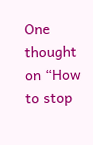One thought on “How to stop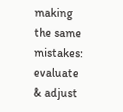making the same mistakes: evaluate & adjust